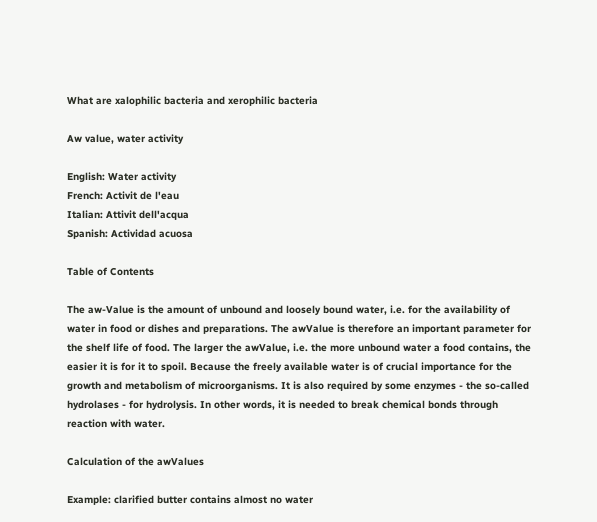What are xalophilic bacteria and xerophilic bacteria

Aw value, water activity

English: Water activity
French: Activit de l'eau
Italian: Attivit dell'acqua
Spanish: Actividad acuosa

Table of Contents

The aw-Value is the amount of unbound and loosely bound water, i.e. for the availability of water in food or dishes and preparations. The awValue is therefore an important parameter for the shelf life of food. The larger the awValue, i.e. the more unbound water a food contains, the easier it is for it to spoil. Because the freely available water is of crucial importance for the growth and metabolism of microorganisms. It is also required by some enzymes - the so-called hydrolases - for hydrolysis. In other words, it is needed to break chemical bonds through reaction with water.

Calculation of the awValues

Example: clarified butter contains almost no water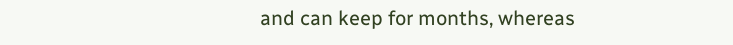and can keep for months, whereas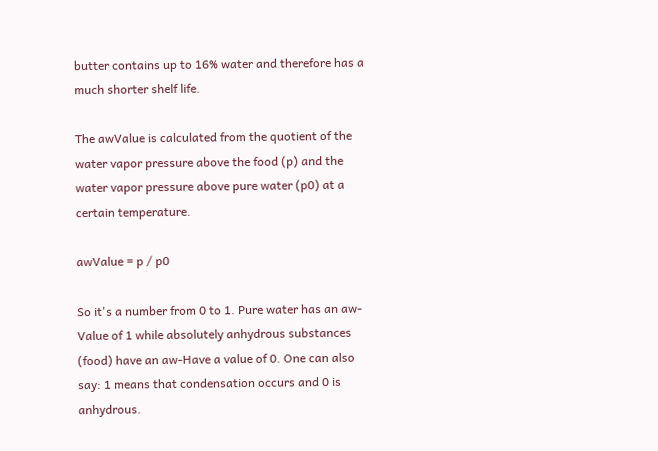butter contains up to 16% water and therefore has a much shorter shelf life.

The awValue is calculated from the quotient of the water vapor pressure above the food (p) and the water vapor pressure above pure water (p0) at a certain temperature.

awValue = p / p0

So it's a number from 0 to 1. Pure water has an aw-Value of 1 while absolutely anhydrous substances (food) have an aw-Have a value of 0. One can also say: 1 means that condensation occurs and 0 is anhydrous.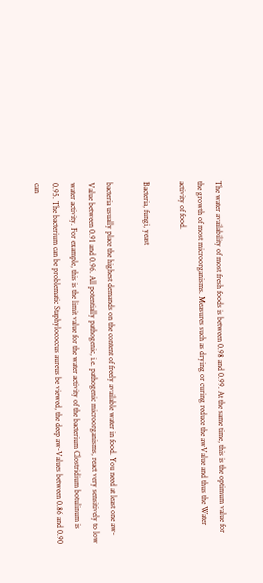The water availability of most fresh foods is between 0.98 and 0.99. At the same time, this is the optimum value for the growth of most microorganisms. Measures such as drying or curing reduce the awValue and thus the Water activity of food.

Bacteria, fungi, yeast

bacteria usually place the highest demands on the content of freely available water in food. You need at least one aw-Value between 0.91 and 0.96. All potentially pathogenic, i.e. pathogenic microorganisms, react very sensitively to low water activity. For example, this is the limit value for the water activity of the bacterium Clostridium botulinum is 0.95. The bacterium can be problematic Staphylococcus aureus be viewed, the deep aw-Values between 0.86 and 0.90 can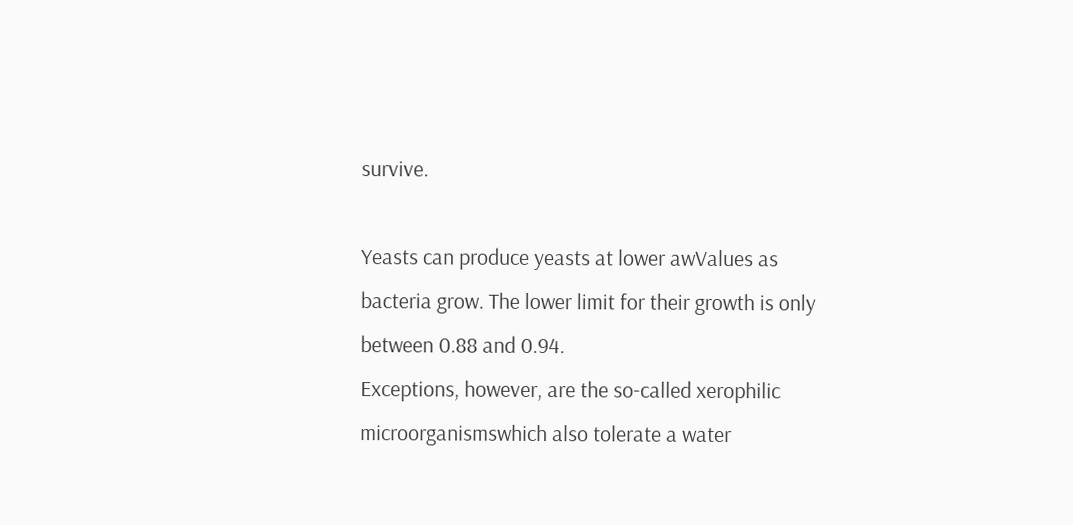survive.

Yeasts can produce yeasts at lower awValues as bacteria grow. The lower limit for their growth is only between 0.88 and 0.94.
Exceptions, however, are the so-called xerophilic microorganismswhich also tolerate a water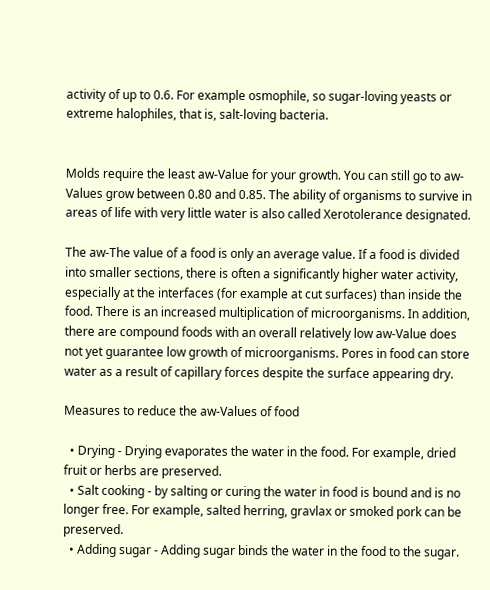activity of up to 0.6. For example osmophile, so sugar-loving yeasts or extreme halophiles, that is, salt-loving bacteria.


Molds require the least aw-Value for your growth. You can still go to aw- Values grow between 0.80 and 0.85. The ability of organisms to survive in areas of life with very little water is also called Xerotolerance designated.

The aw-The value of a food is only an average value. If a food is divided into smaller sections, there is often a significantly higher water activity, especially at the interfaces (for example at cut surfaces) than inside the food. There is an increased multiplication of microorganisms. In addition, there are compound foods with an overall relatively low aw-Value does not yet guarantee low growth of microorganisms. Pores in food can store water as a result of capillary forces despite the surface appearing dry.

Measures to reduce the aw-Values of food

  • Drying - Drying evaporates the water in the food. For example, dried fruit or herbs are preserved.
  • Salt cooking - by salting or curing the water in food is bound and is no longer free. For example, salted herring, gravlax or smoked pork can be preserved.
  • Adding sugar - Adding sugar binds the water in the food to the sugar.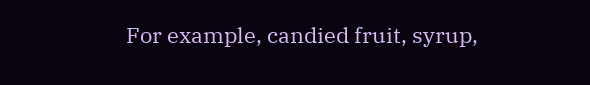For example, candied fruit, syrup,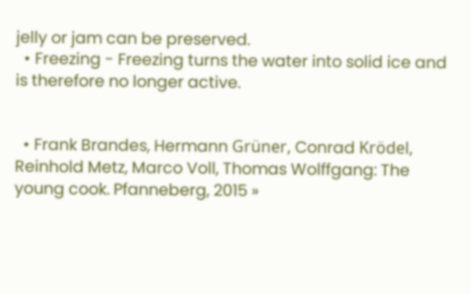jelly or jam can be preserved.
  • Freezing - Freezing turns the water into solid ice and is therefore no longer active.


  • Frank Brandes, Hermann Grüner, Conrad Krödel, Reinhold Metz, Marco Voll, Thomas Wolffgang: The young cook. Pfanneberg, 2015 »